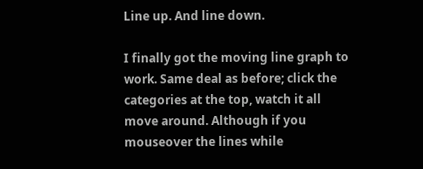Line up. And line down.

I finally got the moving line graph to work. Same deal as before; click the categories at the top, watch it all move around. Although if you mouseover the lines while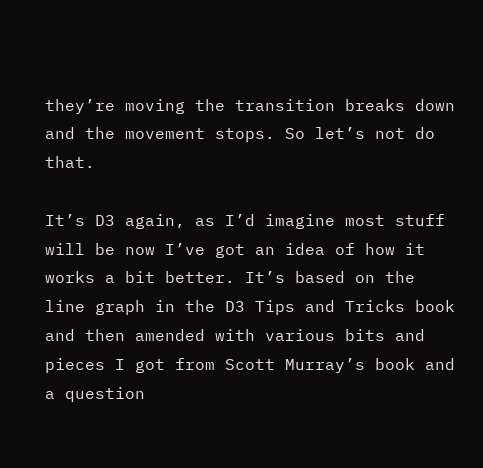they’re moving the transition breaks down and the movement stops. So let’s not do that.

It’s D3 again, as I’d imagine most stuff will be now I’ve got an idea of how it works a bit better. It’s based on the line graph in the D3 Tips and Tricks book and then amended with various bits and pieces I got from Scott Murray’s book and a question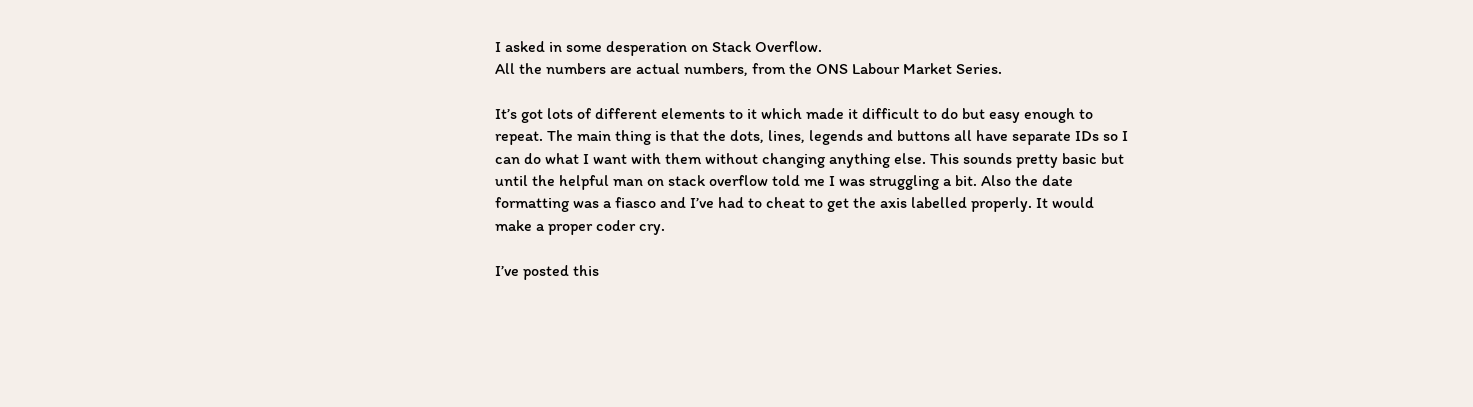I asked in some desperation on Stack Overflow.
All the numbers are actual numbers, from the ONS Labour Market Series.

It’s got lots of different elements to it which made it difficult to do but easy enough to repeat. The main thing is that the dots, lines, legends and buttons all have separate IDs so I can do what I want with them without changing anything else. This sounds pretty basic but until the helpful man on stack overflow told me I was struggling a bit. Also the date formatting was a fiasco and I’ve had to cheat to get the axis labelled properly. It would make a proper coder cry.

I’ve posted this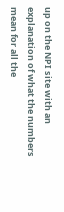up on the NPI site with an explanation of what the numbers mean for all the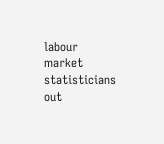labour market statisticians out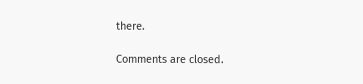there.

Comments are closed.